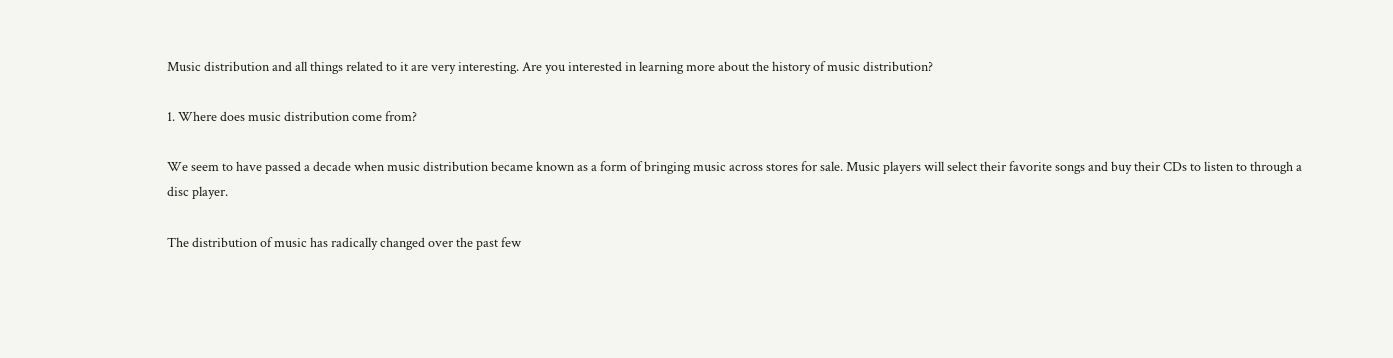Music distribution and all things related to it are very interesting. Are you interested in learning more about the history of music distribution?

1. Where does music distribution come from?

We seem to have passed a decade when music distribution became known as a form of bringing music across stores for sale. Music players will select their favorite songs and buy their CDs to listen to through a disc player.

The distribution of music has radically changed over the past few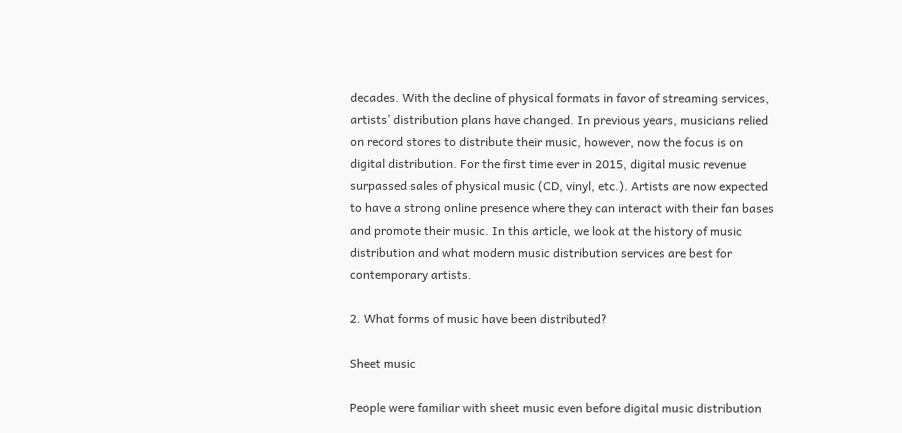decades. With the decline of physical formats in favor of streaming services, artists’ distribution plans have changed. In previous years, musicians relied on record stores to distribute their music, however, now the focus is on digital distribution. For the first time ever in 2015, digital music revenue surpassed sales of physical music (CD, vinyl, etc.). Artists are now expected to have a strong online presence where they can interact with their fan bases and promote their music. In this article, we look at the history of music distribution and what modern music distribution services are best for contemporary artists.

2. What forms of music have been distributed?

Sheet music

People were familiar with sheet music even before digital music distribution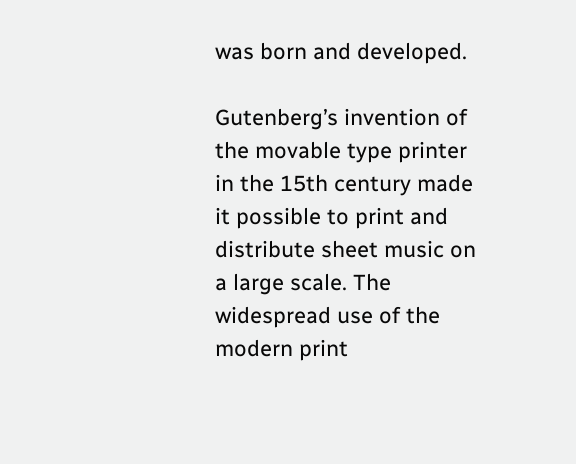was born and developed.

Gutenberg’s invention of the movable type printer in the 15th century made it possible to print and distribute sheet music on a large scale. The widespread use of the modern print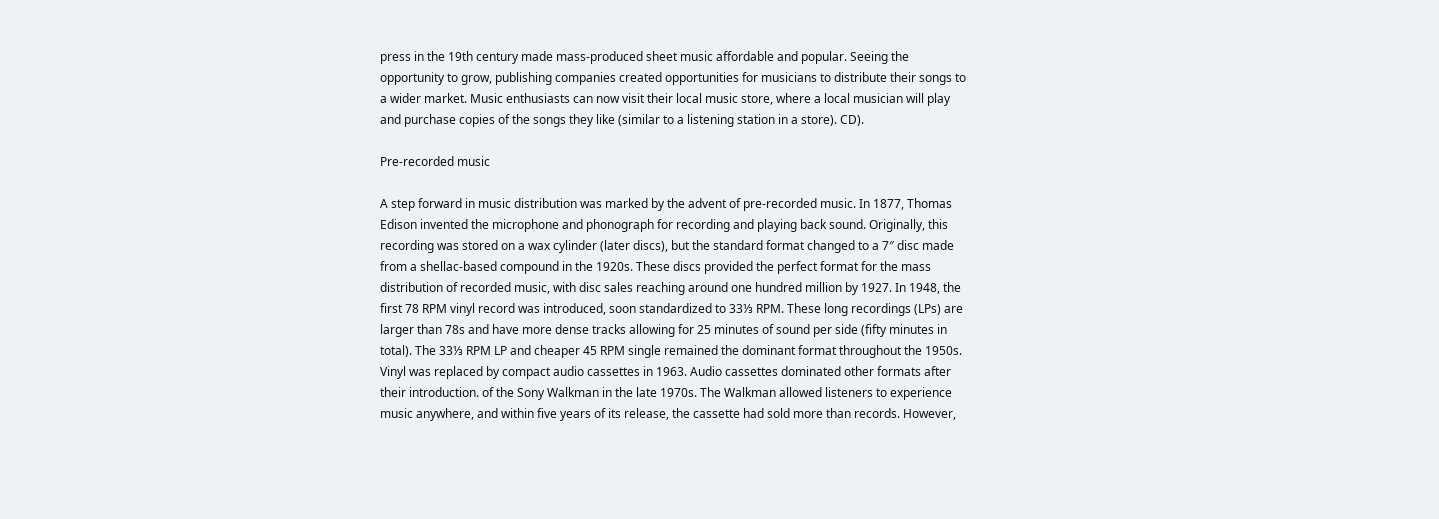press in the 19th century made mass-produced sheet music affordable and popular. Seeing the opportunity to grow, publishing companies created opportunities for musicians to distribute their songs to a wider market. Music enthusiasts can now visit their local music store, where a local musician will play and purchase copies of the songs they like (similar to a listening station in a store). CD).

Pre-recorded music

A step forward in music distribution was marked by the advent of pre-recorded music. In 1877, Thomas Edison invented the microphone and phonograph for recording and playing back sound. Originally, this recording was stored on a wax cylinder (later discs), but the standard format changed to a 7″ disc made from a shellac-based compound in the 1920s. These discs provided the perfect format for the mass distribution of recorded music, with disc sales reaching around one hundred million by 1927. In 1948, the first 78 RPM vinyl record was introduced, soon standardized to 33⅓ RPM. These long recordings (LPs) are larger than 78s and have more dense tracks allowing for 25 minutes of sound per side (fifty minutes in total). The 33⅓ RPM LP and cheaper 45 RPM single remained the dominant format throughout the 1950s. Vinyl was replaced by compact audio cassettes in 1963. Audio cassettes dominated other formats after their introduction. of the Sony Walkman in the late 1970s. The Walkman allowed listeners to experience music anywhere, and within five years of its release, the cassette had sold more than records. However,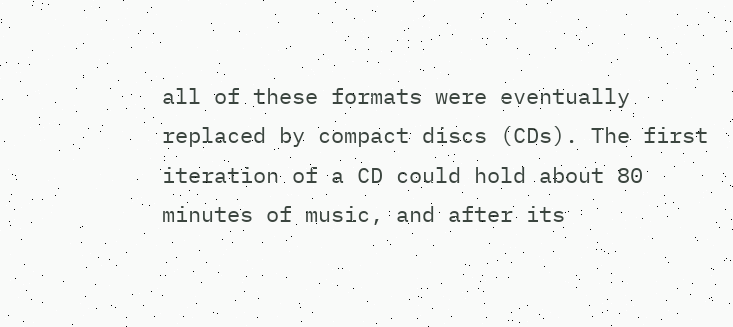all of these formats were eventually replaced by compact discs (CDs). The first iteration of a CD could hold about 80 minutes of music, and after its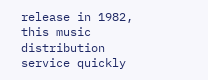release in 1982, this music distribution service quickly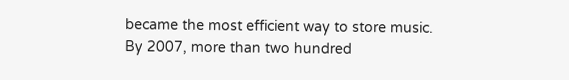became the most efficient way to store music. By 2007, more than two hundred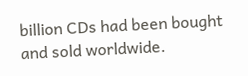billion CDs had been bought and sold worldwide.